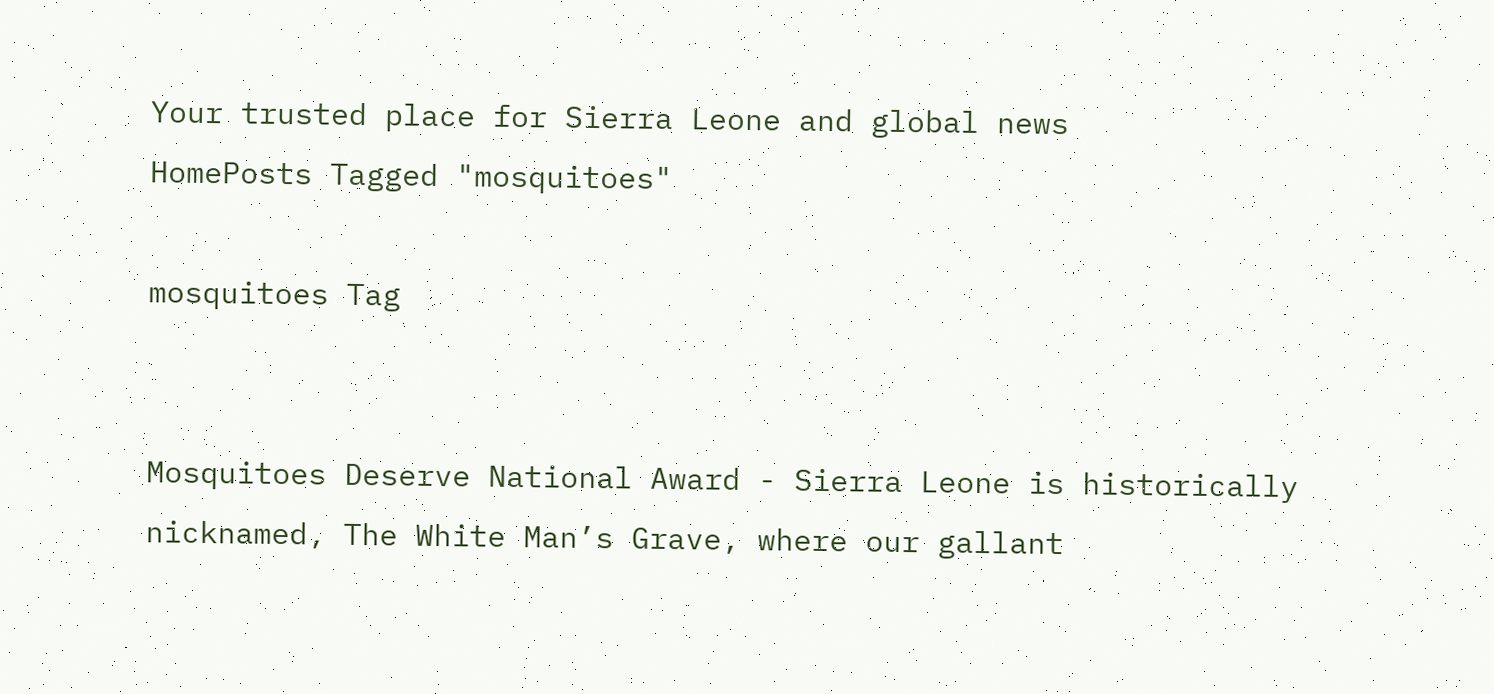Your trusted place for Sierra Leone and global news
HomePosts Tagged "mosquitoes"

mosquitoes Tag


Mosquitoes Deserve National Award - Sierra Leone is historically nicknamed, The White Man’s Grave, where our gallant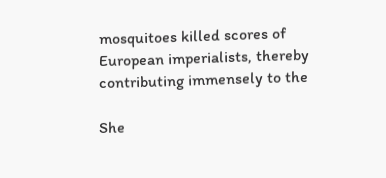mosquitoes killed scores of European imperialists, thereby contributing immensely to the

She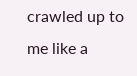crawled up to me like a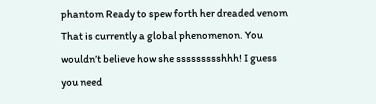phantom Ready to spew forth her dreaded venom That is currently a global phenomenon. You wouldn’t believe how she ssssssssshhh! I guess you need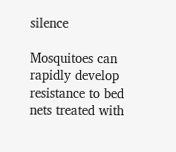silence

Mosquitoes can rapidly develop resistance to bed nets treated with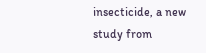insecticide, a new study from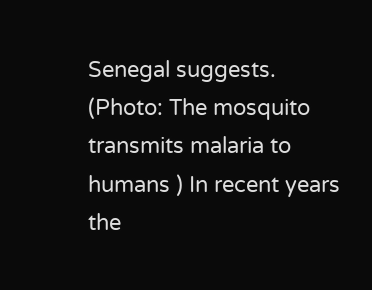Senegal suggests.  (Photo: The mosquito transmits malaria to humans ) In recent years the